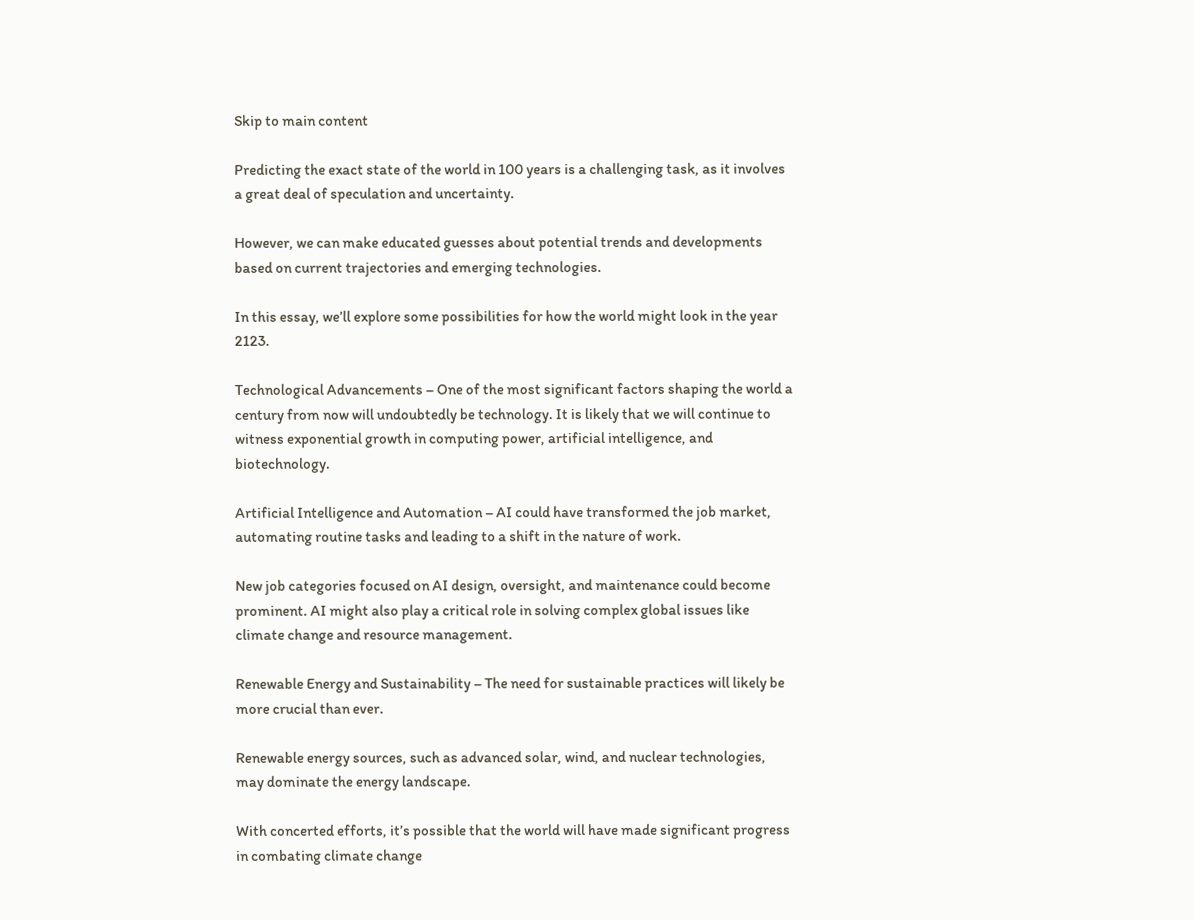Skip to main content

Predicting the exact state of the world in 100 years is a challenging task, as it involves a great deal of speculation and uncertainty.

However, we can make educated guesses about potential trends and developments based on current trajectories and emerging technologies.

In this essay, we’ll explore some possibilities for how the world might look in the year 2123.

Technological Advancements – One of the most significant factors shaping the world a century from now will undoubtedly be technology. It is likely that we will continue to witness exponential growth in computing power, artificial intelligence, and biotechnology.

Artificial Intelligence and Automation – AI could have transformed the job market, automating routine tasks and leading to a shift in the nature of work.

New job categories focused on AI design, oversight, and maintenance could become prominent. AI might also play a critical role in solving complex global issues like climate change and resource management.

Renewable Energy and Sustainability – The need for sustainable practices will likely be more crucial than ever.

Renewable energy sources, such as advanced solar, wind, and nuclear technologies, may dominate the energy landscape.

With concerted efforts, it’s possible that the world will have made significant progress in combating climate change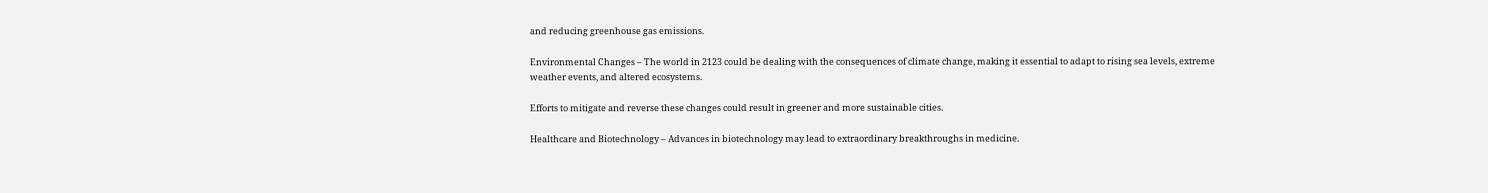and reducing greenhouse gas emissions.

Environmental Changes – The world in 2123 could be dealing with the consequences of climate change, making it essential to adapt to rising sea levels, extreme weather events, and altered ecosystems.

Efforts to mitigate and reverse these changes could result in greener and more sustainable cities.

Healthcare and Biotechnology – Advances in biotechnology may lead to extraordinary breakthroughs in medicine.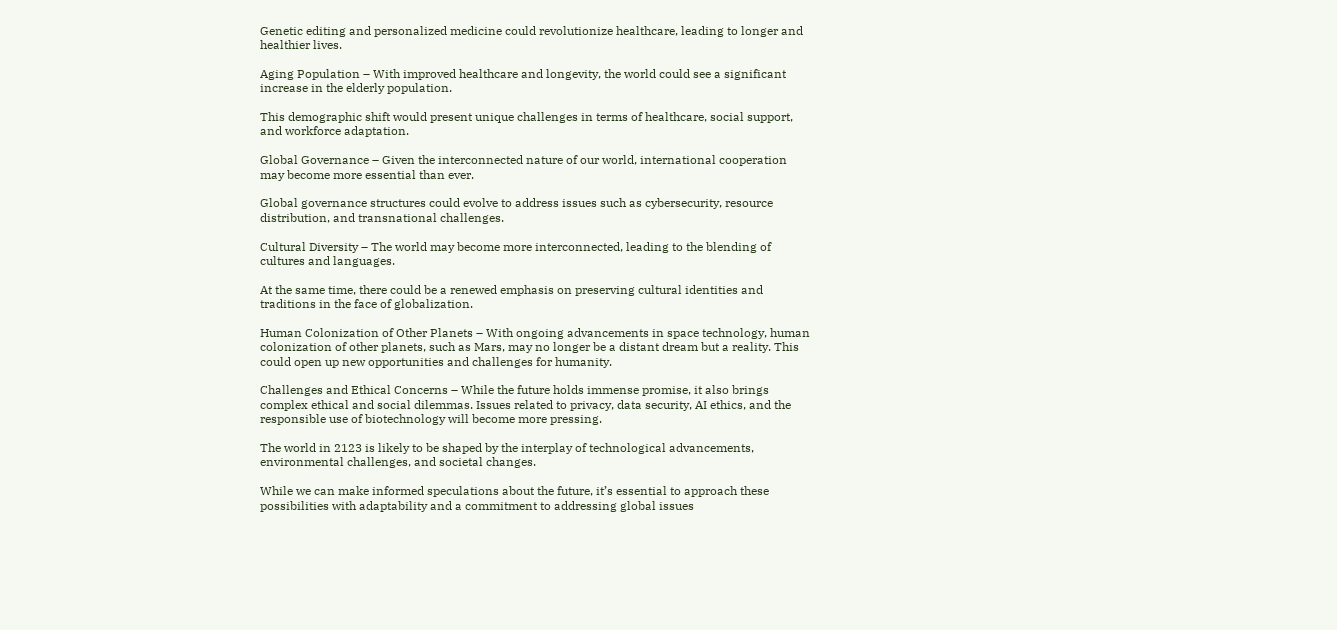Genetic editing and personalized medicine could revolutionize healthcare, leading to longer and healthier lives.

Aging Population – With improved healthcare and longevity, the world could see a significant increase in the elderly population.

This demographic shift would present unique challenges in terms of healthcare, social support, and workforce adaptation.

Global Governance – Given the interconnected nature of our world, international cooperation may become more essential than ever.

Global governance structures could evolve to address issues such as cybersecurity, resource distribution, and transnational challenges.

Cultural Diversity – The world may become more interconnected, leading to the blending of cultures and languages.

At the same time, there could be a renewed emphasis on preserving cultural identities and traditions in the face of globalization.

Human Colonization of Other Planets – With ongoing advancements in space technology, human colonization of other planets, such as Mars, may no longer be a distant dream but a reality. This could open up new opportunities and challenges for humanity.

Challenges and Ethical Concerns – While the future holds immense promise, it also brings complex ethical and social dilemmas. Issues related to privacy, data security, AI ethics, and the responsible use of biotechnology will become more pressing.

The world in 2123 is likely to be shaped by the interplay of technological advancements, environmental challenges, and societal changes.

While we can make informed speculations about the future, it’s essential to approach these possibilities with adaptability and a commitment to addressing global issues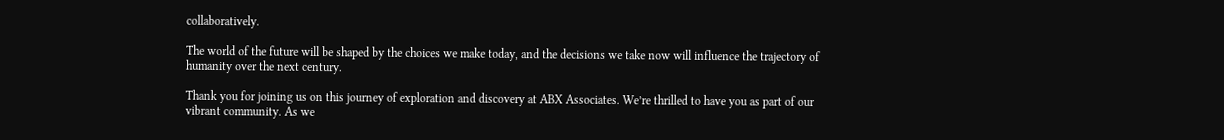collaboratively.

The world of the future will be shaped by the choices we make today, and the decisions we take now will influence the trajectory of humanity over the next century.

Thank you for joining us on this journey of exploration and discovery at ABX Associates. We’re thrilled to have you as part of our vibrant community. As we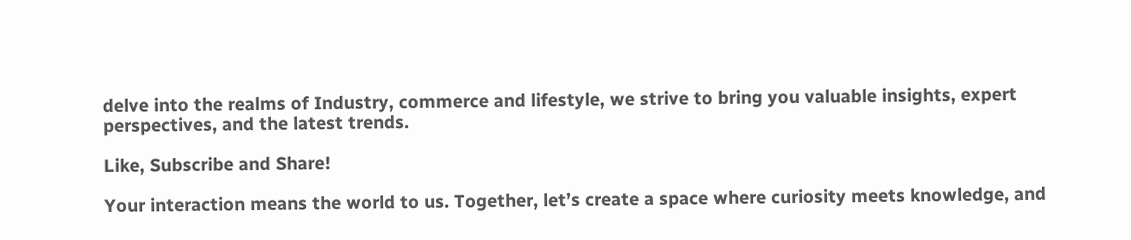delve into the realms of Industry, commerce and lifestyle, we strive to bring you valuable insights, expert perspectives, and the latest trends.

Like, Subscribe and Share!

Your interaction means the world to us. Together, let’s create a space where curiosity meets knowledge, and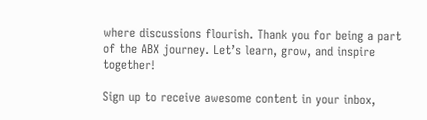where discussions flourish. Thank you for being a part of the ABX journey. Let’s learn, grow, and inspire together!

Sign up to receive awesome content in your inbox,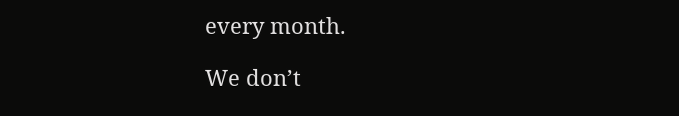every month.

We don’t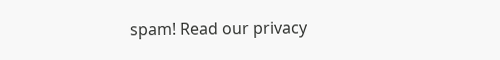spam! Read our privacy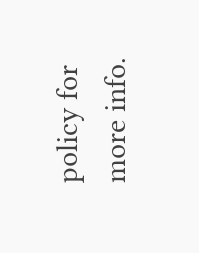policy for more info.